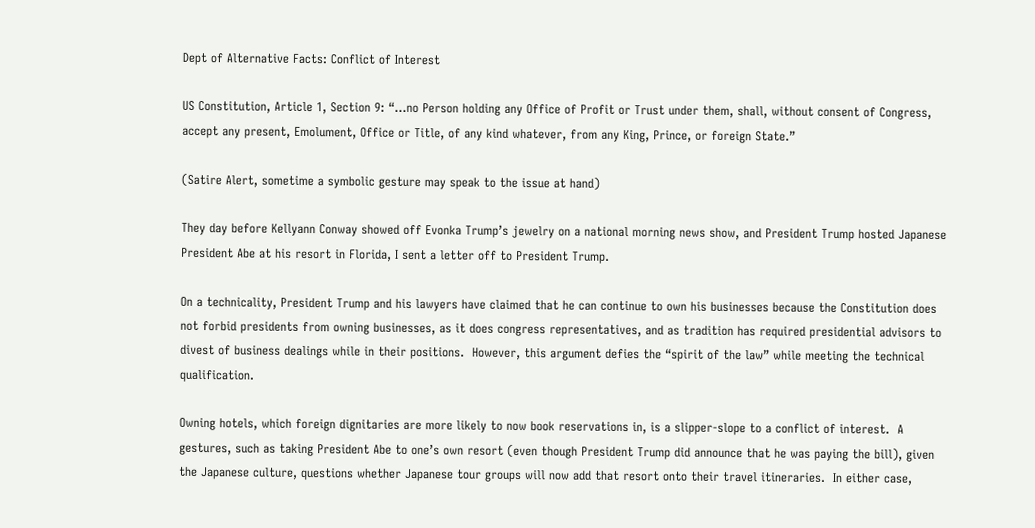Dept of Alternative Facts: Conflict of Interest

US Constitution, Article 1, Section 9: “…no Person holding any Office of Profit or Trust under them, shall, without consent of Congress, accept any present, Emolument, Office or Title, of any kind whatever, from any King, Prince, or foreign State.”

(Satire Alert, sometime a symbolic gesture may speak to the issue at hand)

They day before Kellyann Conway showed off Evonka Trump’s jewelry on a national morning news show, and President Trump hosted Japanese President Abe at his resort in Florida, I sent a letter off to President Trump.

On a technicality, President Trump and his lawyers have claimed that he can continue to own his businesses because the Constitution does not forbid presidents from owning businesses, as it does congress representatives, and as tradition has required presidential advisors to divest of business dealings while in their positions.  However, this argument defies the “spirit of the law” while meeting the technical qualification.

Owning hotels, which foreign dignitaries are more likely to now book reservations in, is a slipper-slope to a conflict of interest.  A gestures, such as taking President Abe to one’s own resort (even though President Trump did announce that he was paying the bill), given the Japanese culture, questions whether Japanese tour groups will now add that resort onto their travel itineraries.  In either case,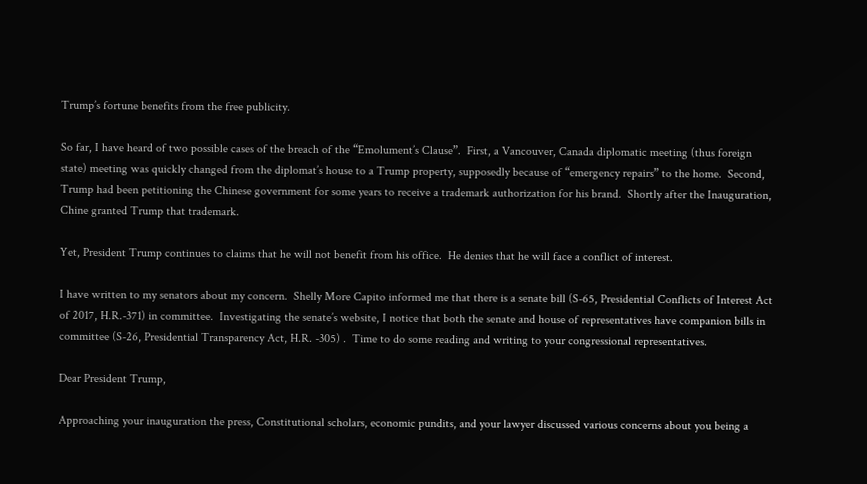Trump’s fortune benefits from the free publicity.

So far, I have heard of two possible cases of the breach of the “Emolument’s Clause”.  First, a Vancouver, Canada diplomatic meeting (thus foreign state) meeting was quickly changed from the diplomat’s house to a Trump property, supposedly because of “emergency repairs” to the home.  Second, Trump had been petitioning the Chinese government for some years to receive a trademark authorization for his brand.  Shortly after the Inauguration, Chine granted Trump that trademark.

Yet, President Trump continues to claims that he will not benefit from his office.  He denies that he will face a conflict of interest.

I have written to my senators about my concern.  Shelly More Capito informed me that there is a senate bill (S-65, Presidential Conflicts of Interest Act of 2017, H.R.-371) in committee.  Investigating the senate’s website, I notice that both the senate and house of representatives have companion bills in committee (S-26, Presidential Transparency Act, H.R. -305) .  Time to do some reading and writing to your congressional representatives.

Dear President Trump,

Approaching your inauguration the press, Constitutional scholars, economic pundits, and your lawyer discussed various concerns about you being a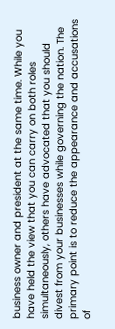business owner and president at the same time. While you have held the view that you can carry on both roles simultaneously, others have advocated that you should divest from your businesses while governing the nation. The primary point is to reduce the appearance and accusations of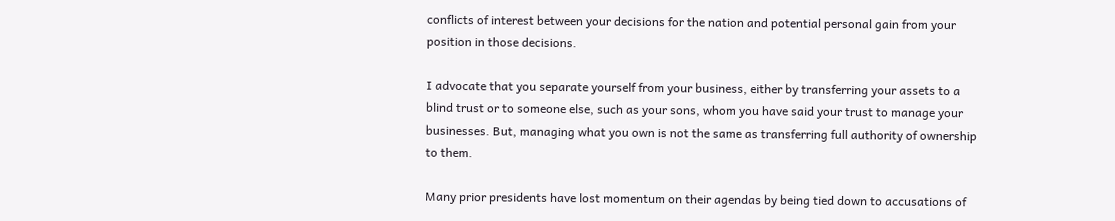conflicts of interest between your decisions for the nation and potential personal gain from your position in those decisions.

I advocate that you separate yourself from your business, either by transferring your assets to a blind trust or to someone else, such as your sons, whom you have said your trust to manage your businesses. But, managing what you own is not the same as transferring full authority of ownership to them.

Many prior presidents have lost momentum on their agendas by being tied down to accusations of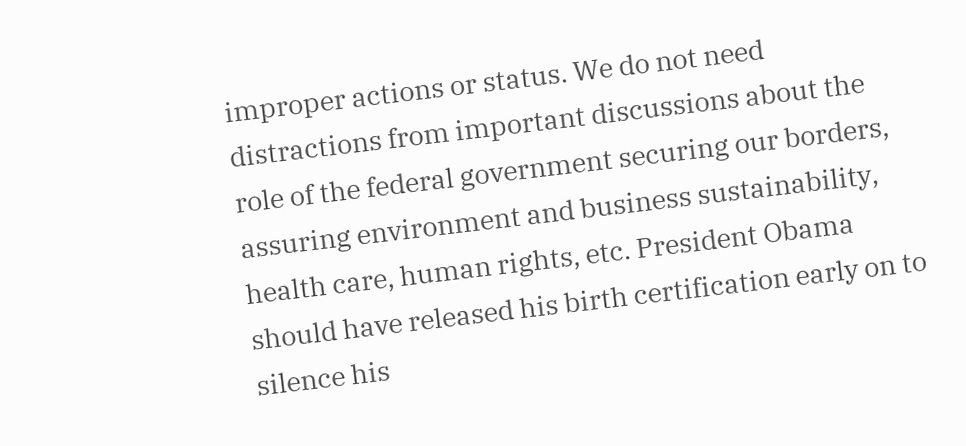improper actions or status. We do not need distractions from important discussions about the role of the federal government securing our borders, assuring environment and business sustainability, health care, human rights, etc. President Obama should have released his birth certification early on to silence his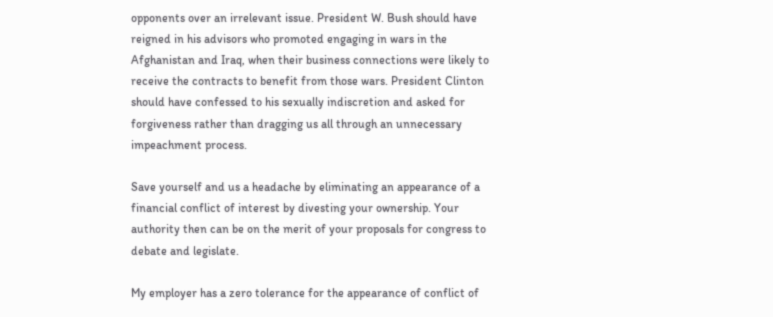opponents over an irrelevant issue. President W. Bush should have reigned in his advisors who promoted engaging in wars in the Afghanistan and Iraq, when their business connections were likely to receive the contracts to benefit from those wars. President Clinton should have confessed to his sexually indiscretion and asked for forgiveness rather than dragging us all through an unnecessary impeachment process.

Save yourself and us a headache by eliminating an appearance of a financial conflict of interest by divesting your ownership. Your authority then can be on the merit of your proposals for congress to debate and legislate.

My employer has a zero tolerance for the appearance of conflict of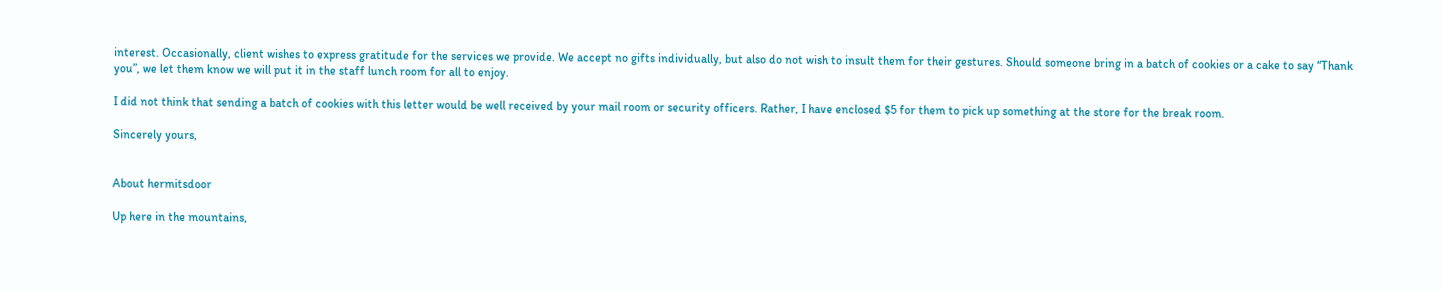interest. Occasionally, client wishes to express gratitude for the services we provide. We accept no gifts individually, but also do not wish to insult them for their gestures. Should someone bring in a batch of cookies or a cake to say “Thank you”, we let them know we will put it in the staff lunch room for all to enjoy.

I did not think that sending a batch of cookies with this letter would be well received by your mail room or security officers. Rather, I have enclosed $5 for them to pick up something at the store for the break room.

Sincerely yours,


About hermitsdoor

Up here in the mountains,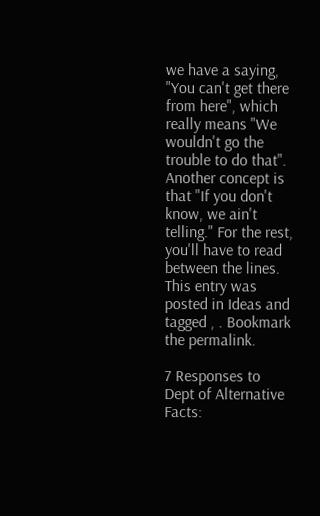we have a saying, "You can't get there from here", which really means "We wouldn't go the trouble to do that". Another concept is that "If you don't know, we ain't telling." For the rest, you'll have to read between the lines.
This entry was posted in Ideas and tagged , . Bookmark the permalink.

7 Responses to Dept of Alternative Facts: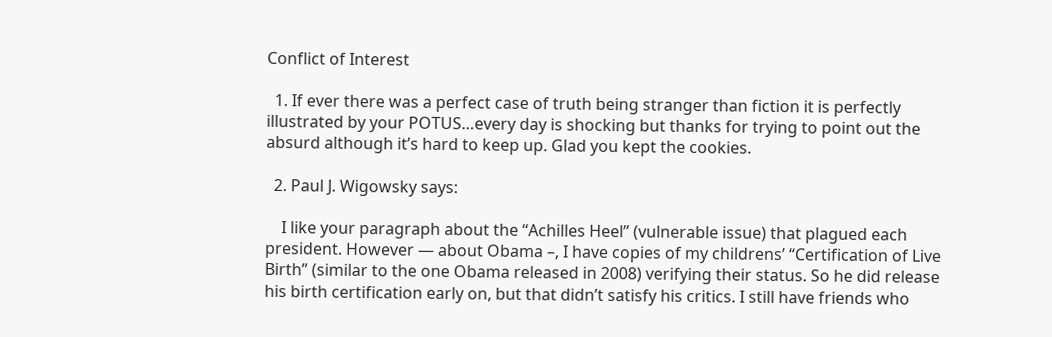Conflict of Interest

  1. If ever there was a perfect case of truth being stranger than fiction it is perfectly illustrated by your POTUS…every day is shocking but thanks for trying to point out the absurd although it’s hard to keep up. Glad you kept the cookies.

  2. Paul J. Wigowsky says:

    I like your paragraph about the “Achilles Heel” (vulnerable issue) that plagued each president. However — about Obama –, I have copies of my childrens’ “Certification of Live Birth” (similar to the one Obama released in 2008) verifying their status. So he did release his birth certification early on, but that didn’t satisfy his critics. I still have friends who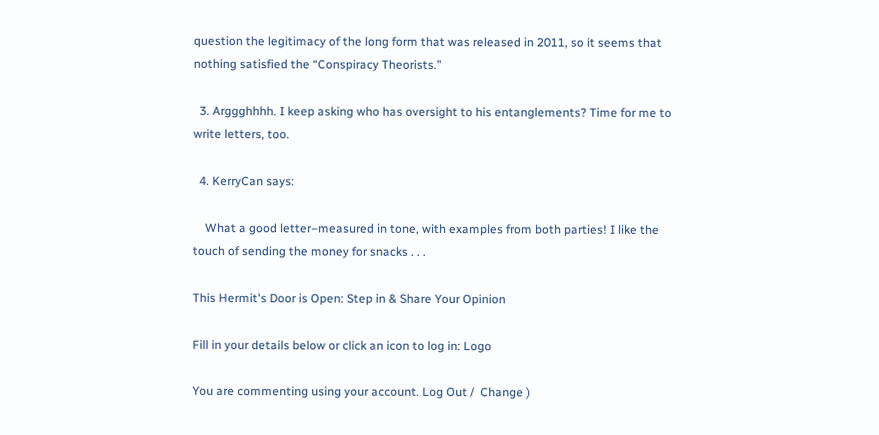question the legitimacy of the long form that was released in 2011, so it seems that nothing satisfied the “Conspiracy Theorists.”

  3. Arggghhhh. I keep asking who has oversight to his entanglements? Time for me to write letters, too.

  4. KerryCan says:

    What a good letter–measured in tone, with examples from both parties! I like the touch of sending the money for snacks . . .

This Hermit's Door is Open: Step in & Share Your Opinion

Fill in your details below or click an icon to log in: Logo

You are commenting using your account. Log Out /  Change )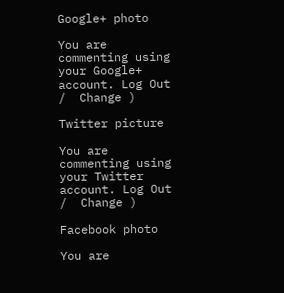Google+ photo

You are commenting using your Google+ account. Log Out /  Change )

Twitter picture

You are commenting using your Twitter account. Log Out /  Change )

Facebook photo

You are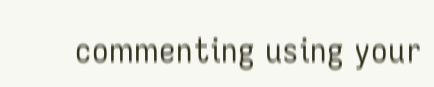commenting using your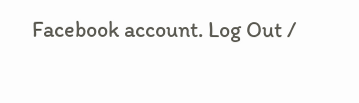Facebook account. Log Out /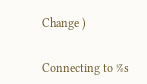Change )


Connecting to %s